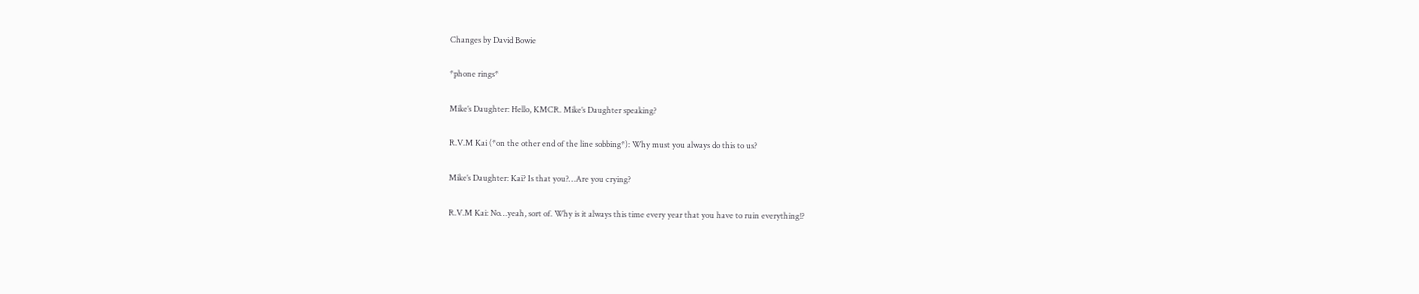Changes by David Bowie

*phone rings*

Mike’s Daughter: Hello, KMCR. Mike’s Daughter speaking?

R.V.M Kai (*on the other end of the line sobbing*): Why must you always do this to us?

Mike’s Daughter: Kai? Is that you?…Are you crying?

R.V.M Kai: No…yeah, sort of. Why is it always this time every year that you have to ruin everything!?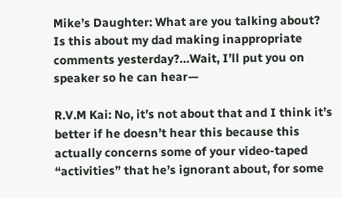Mike’s Daughter: What are you talking about? Is this about my dad making inappropriate comments yesterday?…Wait, I’ll put you on speaker so he can hear—

R.V.M Kai: No, it’s not about that and I think it’s better if he doesn’t hear this because this actually concerns some of your video-taped “activities” that he’s ignorant about, for some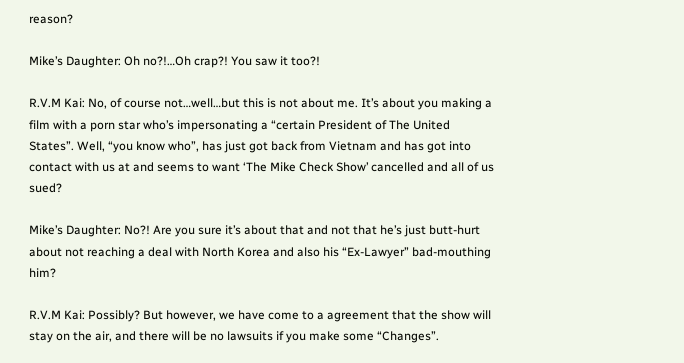reason?

Mike’s Daughter: Oh no?!…Oh crap?! You saw it too?!

R.V.M Kai: No, of course not…well…but this is not about me. It’s about you making a film with a porn star who’s impersonating a “certain President of The United States”. Well, “you know who”, has just got back from Vietnam and has got into contact with us at and seems to want ‘The Mike Check Show’ cancelled and all of us sued?

Mike’s Daughter: No?! Are you sure it’s about that and not that he’s just butt-hurt about not reaching a deal with North Korea and also his “Ex-Lawyer” bad-mouthing him?

R.V.M Kai: Possibly? But however, we have come to a agreement that the show will stay on the air, and there will be no lawsuits if you make some “Changes”.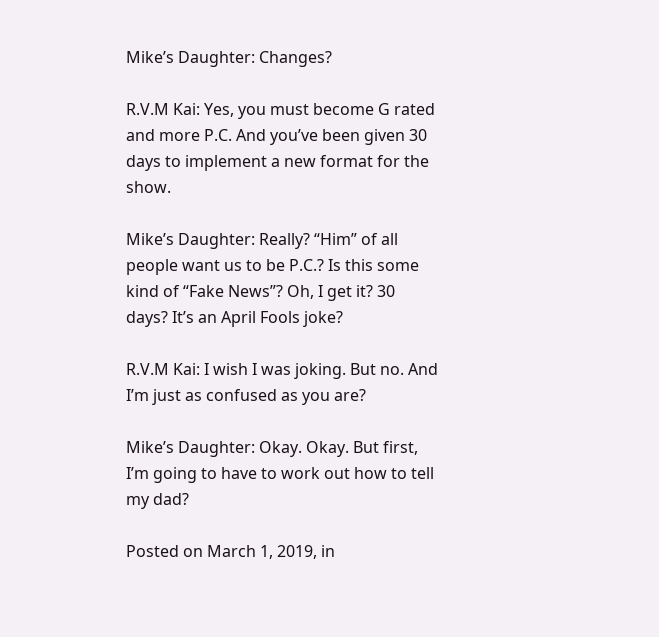Mike’s Daughter: Changes?

R.V.M Kai: Yes, you must become G rated and more P.C. And you’ve been given 30 days to implement a new format for the show.

Mike’s Daughter: Really? “Him” of all people want us to be P.C.? Is this some kind of “Fake News”? Oh, I get it? 30 days? It’s an April Fools joke?

R.V.M Kai: I wish I was joking. But no. And I’m just as confused as you are?

Mike’s Daughter: Okay. Okay. But first, I’m going to have to work out how to tell my dad?

Posted on March 1, 2019, in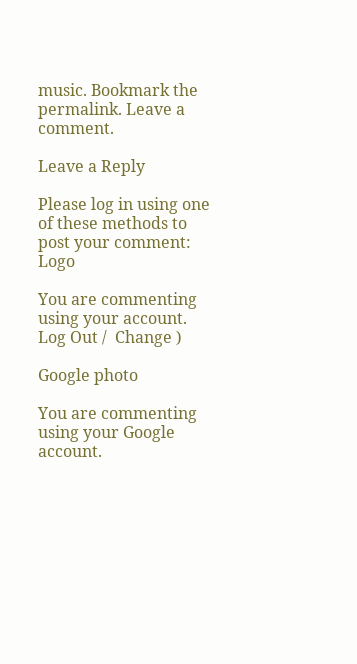music. Bookmark the permalink. Leave a comment.

Leave a Reply

Please log in using one of these methods to post your comment: Logo

You are commenting using your account. Log Out /  Change )

Google photo

You are commenting using your Google account.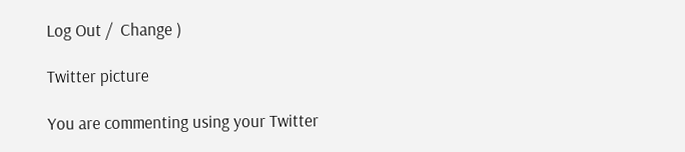Log Out /  Change )

Twitter picture

You are commenting using your Twitter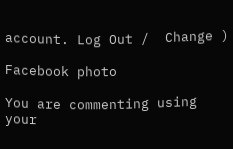account. Log Out /  Change )

Facebook photo

You are commenting using your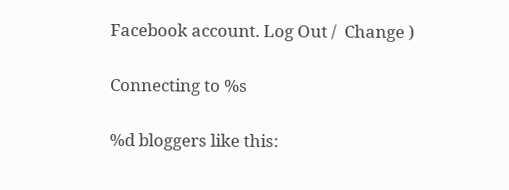Facebook account. Log Out /  Change )

Connecting to %s

%d bloggers like this: